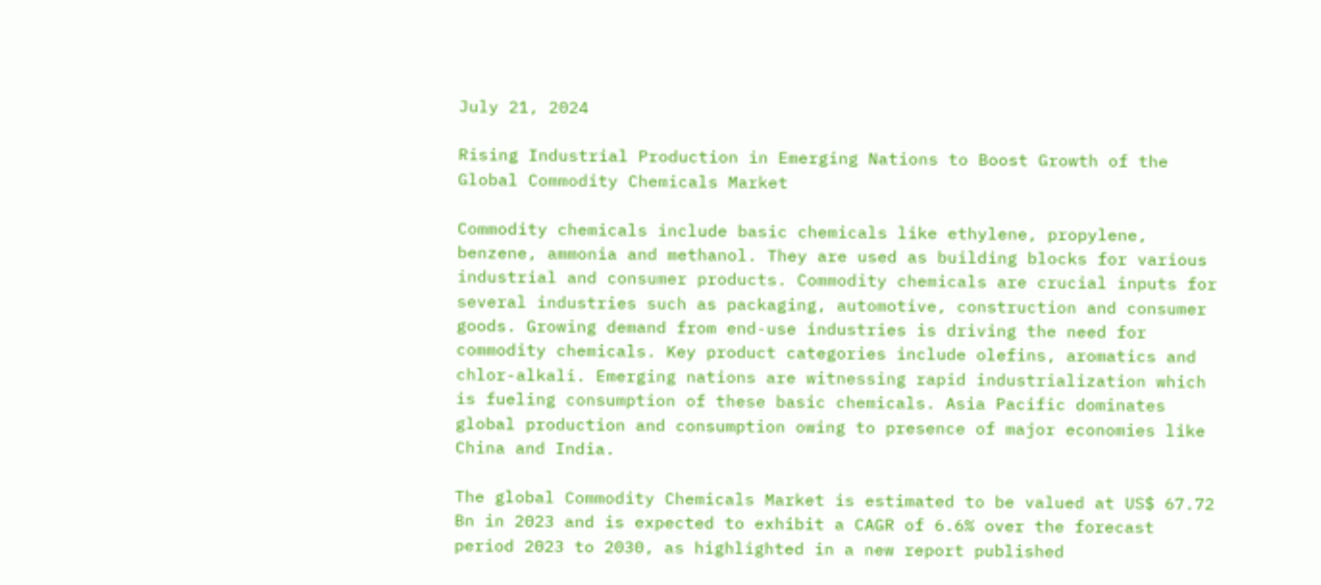July 21, 2024

Rising Industrial Production in Emerging Nations to Boost Growth of the Global Commodity Chemicals Market

Commodity chemicals include basic chemicals like ethylene, propylene, benzene, ammonia and methanol. They are used as building blocks for various industrial and consumer products. Commodity chemicals are crucial inputs for several industries such as packaging, automotive, construction and consumer goods. Growing demand from end-use industries is driving the need for commodity chemicals. Key product categories include olefins, aromatics and chlor-alkali. Emerging nations are witnessing rapid industrialization which is fueling consumption of these basic chemicals. Asia Pacific dominates global production and consumption owing to presence of major economies like China and India.

The global Commodity Chemicals Market is estimated to be valued at US$ 67.72 Bn in 2023 and is expected to exhibit a CAGR of 6.6% over the forecast period 2023 to 2030, as highlighted in a new report published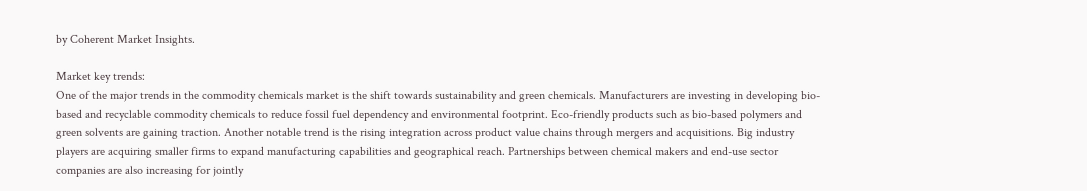by Coherent Market Insights.

Market key trends:
One of the major trends in the commodity chemicals market is the shift towards sustainability and green chemicals. Manufacturers are investing in developing bio-based and recyclable commodity chemicals to reduce fossil fuel dependency and environmental footprint. Eco-friendly products such as bio-based polymers and green solvents are gaining traction. Another notable trend is the rising integration across product value chains through mergers and acquisitions. Big industry players are acquiring smaller firms to expand manufacturing capabilities and geographical reach. Partnerships between chemical makers and end-use sector companies are also increasing for jointly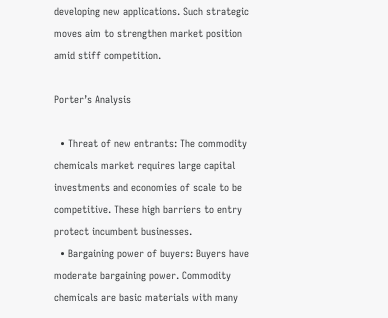developing new applications. Such strategic moves aim to strengthen market position amid stiff competition.

Porter’s Analysis

  • Threat of new entrants: The commodity chemicals market requires large capital investments and economies of scale to be competitive. These high barriers to entry protect incumbent businesses.
  • Bargaining power of buyers: Buyers have moderate bargaining power. Commodity chemicals are basic materials with many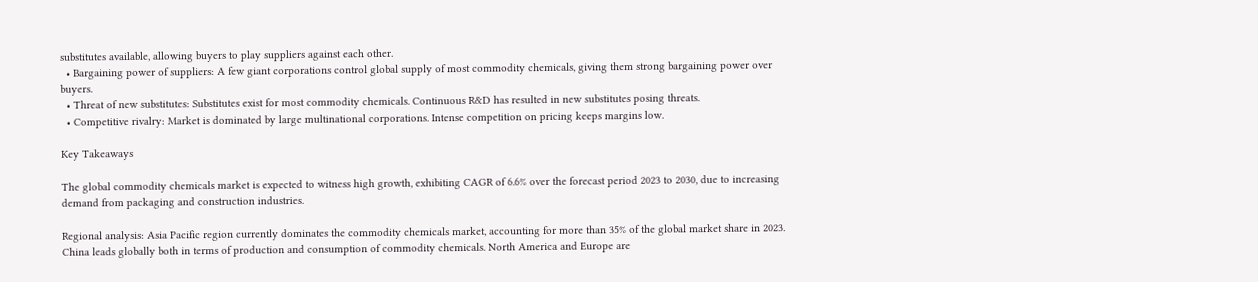substitutes available, allowing buyers to play suppliers against each other.
  • Bargaining power of suppliers: A few giant corporations control global supply of most commodity chemicals, giving them strong bargaining power over buyers.
  • Threat of new substitutes: Substitutes exist for most commodity chemicals. Continuous R&D has resulted in new substitutes posing threats.
  • Competitive rivalry: Market is dominated by large multinational corporations. Intense competition on pricing keeps margins low.

Key Takeaways

The global commodity chemicals market is expected to witness high growth, exhibiting CAGR of 6.6% over the forecast period 2023 to 2030, due to increasing demand from packaging and construction industries.

Regional analysis: Asia Pacific region currently dominates the commodity chemicals market, accounting for more than 35% of the global market share in 2023. China leads globally both in terms of production and consumption of commodity chemicals. North America and Europe are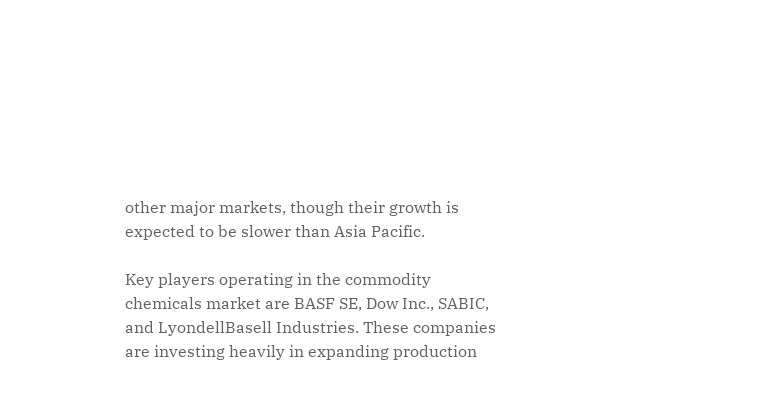other major markets, though their growth is expected to be slower than Asia Pacific.

Key players operating in the commodity chemicals market are BASF SE, Dow Inc., SABIC, and LyondellBasell Industries. These companies are investing heavily in expanding production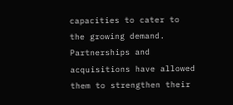capacities to cater to the growing demand. Partnerships and acquisitions have allowed them to strengthen their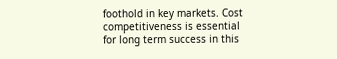foothold in key markets. Cost competitiveness is essential for long term success in this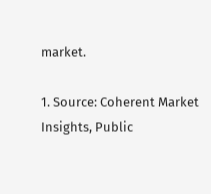market.

1. Source: Coherent Market Insights, Public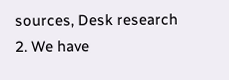sources, Desk research
2. We have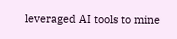leveraged AI tools to mine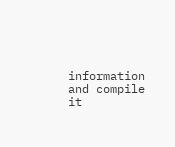information and compile it